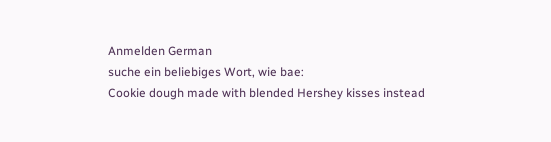Anmelden German
suche ein beliebiges Wort, wie bae:
Cookie dough made with blended Hershey kisses instead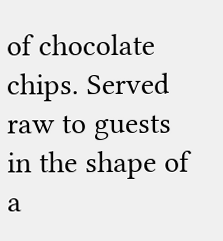of chocolate chips. Served raw to guests in the shape of a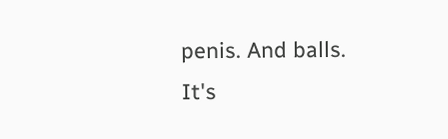penis. And balls.
It's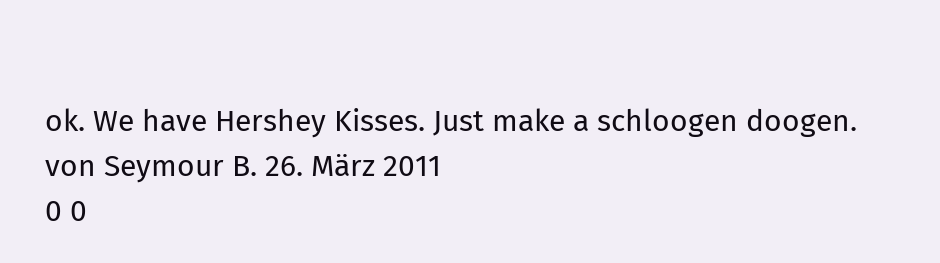ok. We have Hershey Kisses. Just make a schloogen doogen.
von Seymour B. 26. März 2011
0 0